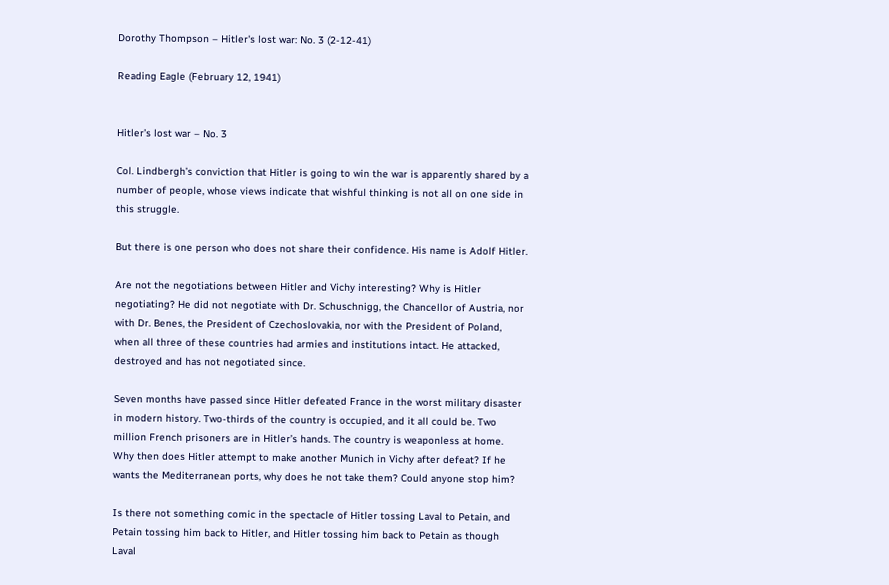Dorothy Thompson – Hitler's lost war: No. 3 (2-12-41)

Reading Eagle (February 12, 1941)


Hitler’s lost war – No. 3

Col. Lindbergh’s conviction that Hitler is going to win the war is apparently shared by a number of people, whose views indicate that wishful thinking is not all on one side in this struggle.

But there is one person who does not share their confidence. His name is Adolf Hitler.

Are not the negotiations between Hitler and Vichy interesting? Why is Hitler negotiating? He did not negotiate with Dr. Schuschnigg, the Chancellor of Austria, nor with Dr. Benes, the President of Czechoslovakia, nor with the President of Poland, when all three of these countries had armies and institutions intact. He attacked, destroyed and has not negotiated since.

Seven months have passed since Hitler defeated France in the worst military disaster in modern history. Two-thirds of the country is occupied, and it all could be. Two million French prisoners are in Hitler’s hands. The country is weaponless at home. Why then does Hitler attempt to make another Munich in Vichy after defeat? If he wants the Mediterranean ports, why does he not take them? Could anyone stop him?

Is there not something comic in the spectacle of Hitler tossing Laval to Petain, and Petain tossing him back to Hitler, and Hitler tossing him back to Petain as though Laval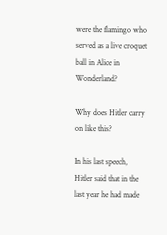were the flamingo who served as a live croquet ball in Alice in Wonderland?

Why does Hitler carry on like this?

In his last speech, Hitler said that in the last year he had made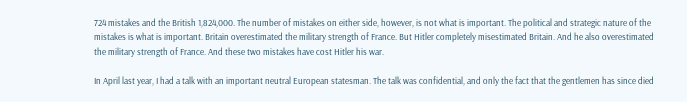724 mistakes and the British 1,824,000. The number of mistakes on either side, however, is not what is important. The political and strategic nature of the mistakes is what is important. Britain overestimated the military strength of France. But Hitler completely misestimated Britain. And he also overestimated the military strength of France. And these two mistakes have cost Hitler his war.

In April last year, I had a talk with an important neutral European statesman. The talk was confidential, and only the fact that the gentlemen has since died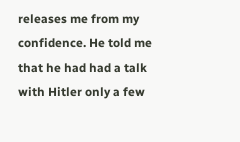releases me from my confidence. He told me that he had had a talk with Hitler only a few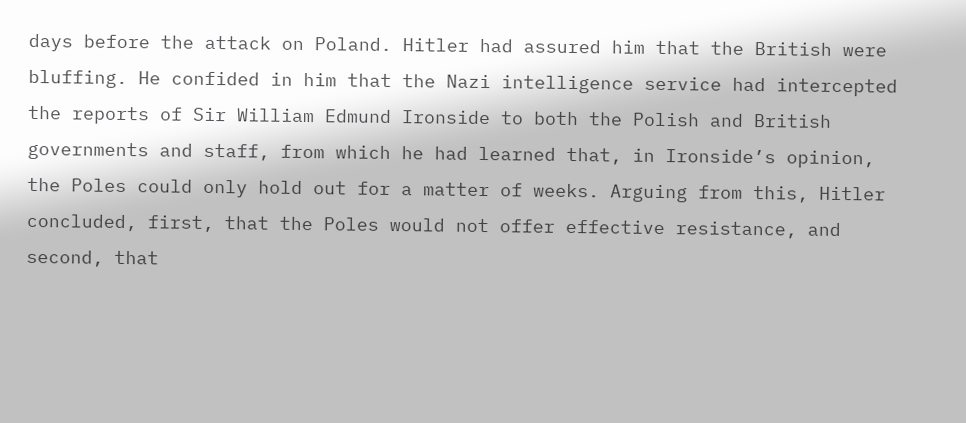days before the attack on Poland. Hitler had assured him that the British were bluffing. He confided in him that the Nazi intelligence service had intercepted the reports of Sir William Edmund Ironside to both the Polish and British governments and staff, from which he had learned that, in Ironside’s opinion, the Poles could only hold out for a matter of weeks. Arguing from this, Hitler concluded, first, that the Poles would not offer effective resistance, and second, that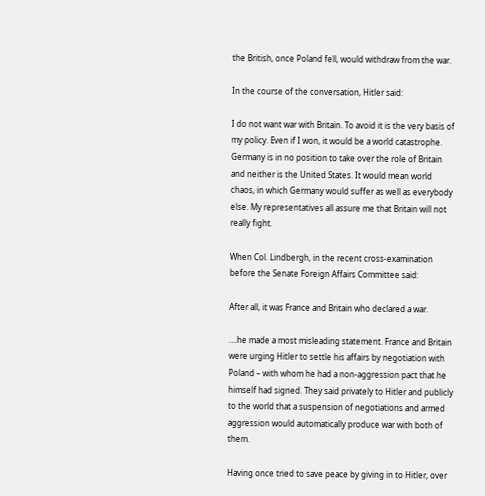the British, once Poland fell, would withdraw from the war.

In the course of the conversation, Hitler said:

I do not want war with Britain. To avoid it is the very basis of my policy. Even if I won, it would be a world catastrophe. Germany is in no position to take over the role of Britain and neither is the United States. It would mean world chaos, in which Germany would suffer as well as everybody else. My representatives all assure me that Britain will not really fight.

When Col. Lindbergh, in the recent cross-examination before the Senate Foreign Affairs Committee said:

After all, it was France and Britain who declared a war.

….he made a most misleading statement. France and Britain were urging Hitler to settle his affairs by negotiation with Poland – with whom he had a non-aggression pact that he himself had signed. They said privately to Hitler and publicly to the world that a suspension of negotiations and armed aggression would automatically produce war with both of them.

Having once tried to save peace by giving in to Hitler, over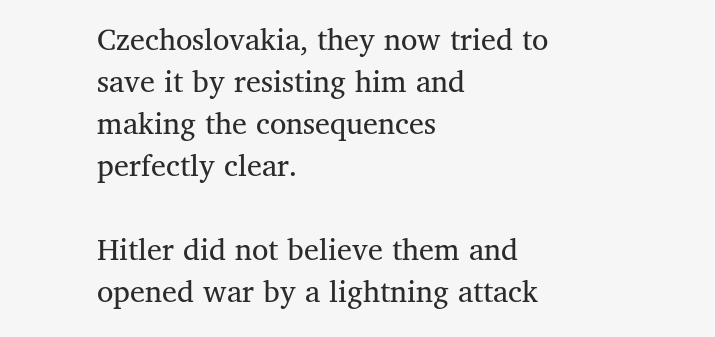Czechoslovakia, they now tried to save it by resisting him and making the consequences perfectly clear.

Hitler did not believe them and opened war by a lightning attack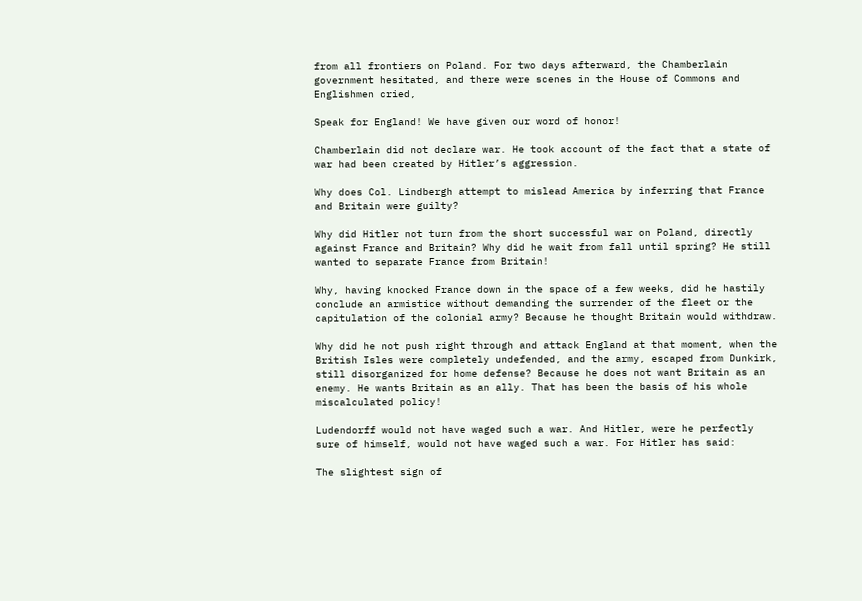from all frontiers on Poland. For two days afterward, the Chamberlain government hesitated, and there were scenes in the House of Commons and Englishmen cried,

Speak for England! We have given our word of honor!

Chamberlain did not declare war. He took account of the fact that a state of war had been created by Hitler’s aggression.

Why does Col. Lindbergh attempt to mislead America by inferring that France and Britain were guilty?

Why did Hitler not turn from the short successful war on Poland, directly against France and Britain? Why did he wait from fall until spring? He still wanted to separate France from Britain!

Why, having knocked France down in the space of a few weeks, did he hastily conclude an armistice without demanding the surrender of the fleet or the capitulation of the colonial army? Because he thought Britain would withdraw.

Why did he not push right through and attack England at that moment, when the British Isles were completely undefended, and the army, escaped from Dunkirk, still disorganized for home defense? Because he does not want Britain as an enemy. He wants Britain as an ally. That has been the basis of his whole miscalculated policy!

Ludendorff would not have waged such a war. And Hitler, were he perfectly sure of himself, would not have waged such a war. For Hitler has said:

The slightest sign of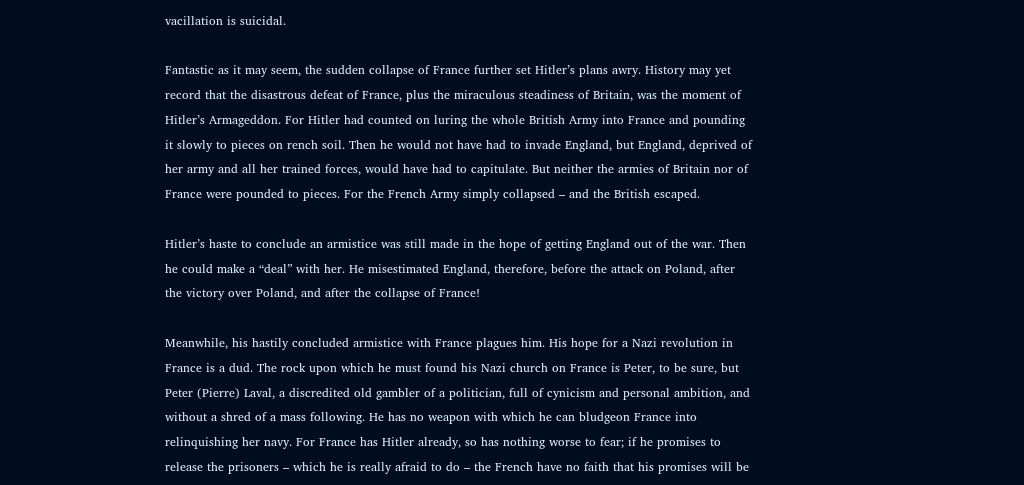vacillation is suicidal.

Fantastic as it may seem, the sudden collapse of France further set Hitler’s plans awry. History may yet record that the disastrous defeat of France, plus the miraculous steadiness of Britain, was the moment of Hitler’s Armageddon. For Hitler had counted on luring the whole British Army into France and pounding it slowly to pieces on rench soil. Then he would not have had to invade England, but England, deprived of her army and all her trained forces, would have had to capitulate. But neither the armies of Britain nor of France were pounded to pieces. For the French Army simply collapsed – and the British escaped.

Hitler’s haste to conclude an armistice was still made in the hope of getting England out of the war. Then he could make a “deal” with her. He misestimated England, therefore, before the attack on Poland, after the victory over Poland, and after the collapse of France!

Meanwhile, his hastily concluded armistice with France plagues him. His hope for a Nazi revolution in France is a dud. The rock upon which he must found his Nazi church on France is Peter, to be sure, but Peter (Pierre) Laval, a discredited old gambler of a politician, full of cynicism and personal ambition, and without a shred of a mass following. He has no weapon with which he can bludgeon France into relinquishing her navy. For France has Hitler already, so has nothing worse to fear; if he promises to release the prisoners – which he is really afraid to do – the French have no faith that his promises will be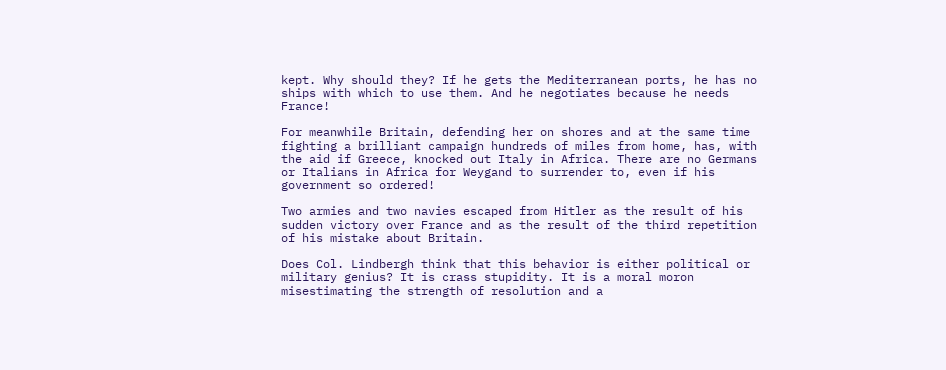kept. Why should they? If he gets the Mediterranean ports, he has no ships with which to use them. And he negotiates because he needs France!

For meanwhile Britain, defending her on shores and at the same time fighting a brilliant campaign hundreds of miles from home, has, with the aid if Greece, knocked out Italy in Africa. There are no Germans or Italians in Africa for Weygand to surrender to, even if his government so ordered!

Two armies and two navies escaped from Hitler as the result of his sudden victory over France and as the result of the third repetition of his mistake about Britain.

Does Col. Lindbergh think that this behavior is either political or military genius? It is crass stupidity. It is a moral moron misestimating the strength of resolution and a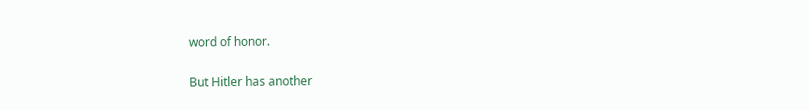word of honor.

But Hitler has another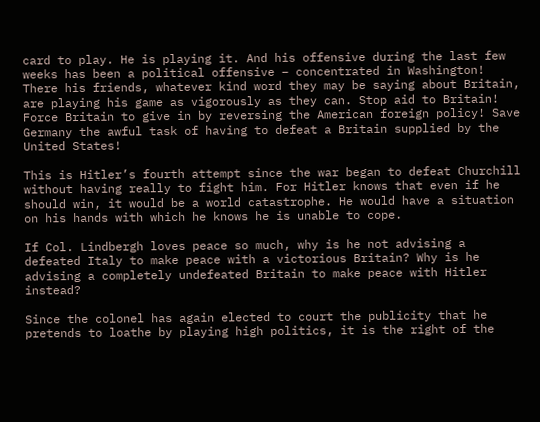card to play. He is playing it. And his offensive during the last few weeks has been a political offensive – concentrated in Washington! There his friends, whatever kind word they may be saying about Britain, are playing his game as vigorously as they can. Stop aid to Britain! Force Britain to give in by reversing the American foreign policy! Save Germany the awful task of having to defeat a Britain supplied by the United States!

This is Hitler’s fourth attempt since the war began to defeat Churchill without having really to fight him. For Hitler knows that even if he should win, it would be a world catastrophe. He would have a situation on his hands with which he knows he is unable to cope.

If Col. Lindbergh loves peace so much, why is he not advising a defeated Italy to make peace with a victorious Britain? Why is he advising a completely undefeated Britain to make peace with Hitler instead?

Since the colonel has again elected to court the publicity that he pretends to loathe by playing high politics, it is the right of the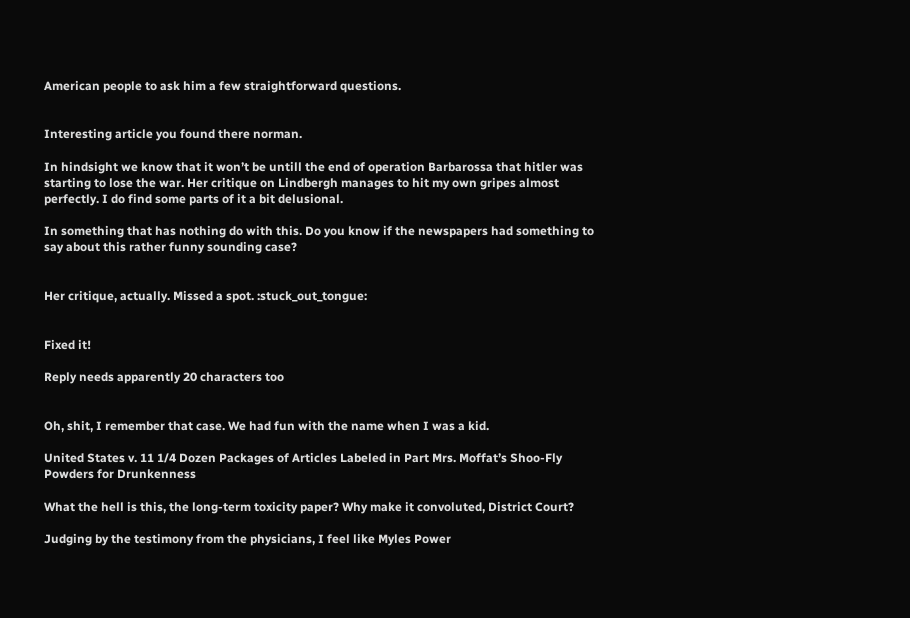American people to ask him a few straightforward questions.


Interesting article you found there norman.

In hindsight we know that it won’t be untill the end of operation Barbarossa that hitler was starting to lose the war. Her critique on Lindbergh manages to hit my own gripes almost perfectly. I do find some parts of it a bit delusional.

In something that has nothing do with this. Do you know if the newspapers had something to say about this rather funny sounding case?


Her critique, actually. Missed a spot. :stuck_out_tongue:


Fixed it!

Reply needs apparently 20 characters too


Oh, shit, I remember that case. We had fun with the name when I was a kid.

United States v. 11 1/4 Dozen Packages of Articles Labeled in Part Mrs. Moffat’s Shoo-Fly Powders for Drunkenness

What the hell is this, the long-term toxicity paper? Why make it convoluted, District Court?

Judging by the testimony from the physicians, I feel like Myles Power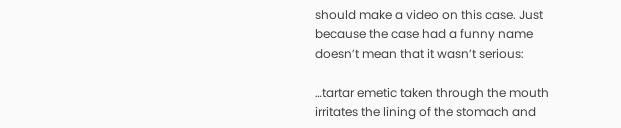should make a video on this case. Just because the case had a funny name doesn’t mean that it wasn’t serious:

…tartar emetic taken through the mouth irritates the lining of the stomach and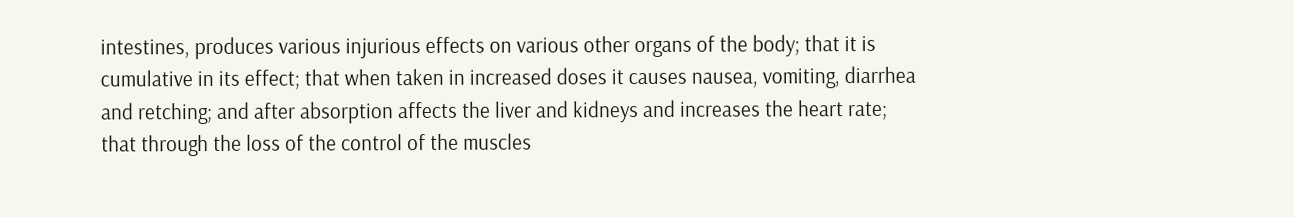intestines, produces various injurious effects on various other organs of the body; that it is cumulative in its effect; that when taken in increased doses it causes nausea, vomiting, diarrhea and retching; and after absorption affects the liver and kidneys and increases the heart rate; that through the loss of the control of the muscles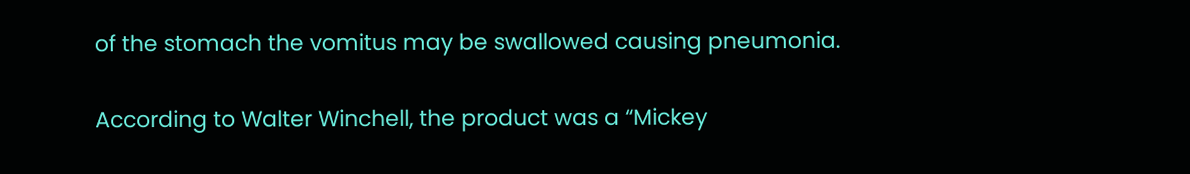of the stomach the vomitus may be swallowed causing pneumonia.

According to Walter Winchell, the product was a “Mickey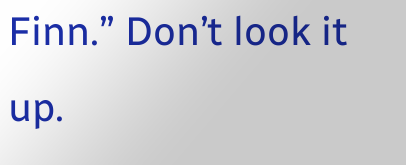Finn.” Don’t look it up.